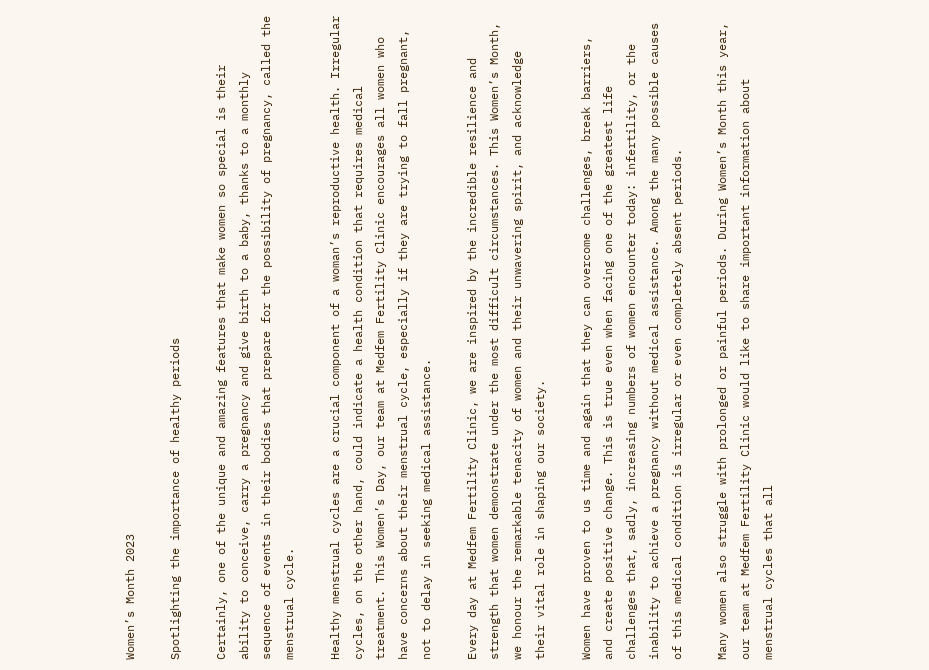Women’s Month 2023

Spotlighting the importance of healthy periods

Certainly, one of the unique and amazing features that make women so special is their ability to conceive, carry a pregnancy and give birth to a baby, thanks to a monthly sequence of events in their bodies that prepare for the possibility of pregnancy, called the menstrual cycle.

Healthy menstrual cycles are a crucial component of a woman’s reproductive health. Irregular cycles, on the other hand, could indicate a health condition that requires medical treatment. This Women’s Day, our team at Medfem Fertility Clinic encourages all women who have concerns about their menstrual cycle, especially if they are trying to fall pregnant, not to delay in seeking medical assistance.

Every day at Medfem Fertility Clinic, we are inspired by the incredible resilience and strength that women demonstrate under the most difficult circumstances. This Women’s Month, we honour the remarkable tenacity of women and their unwavering spirit, and acknowledge their vital role in shaping our society.

Women have proven to us time and again that they can overcome challenges, break barriers, and create positive change. This is true even when facing one of the greatest life challenges that, sadly, increasing numbers of women encounter today: infertility, or the inability to achieve a pregnancy without medical assistance. Among the many possible causes of this medical condition is irregular or even completely absent periods.

Many women also struggle with prolonged or painful periods. During Women’s Month this year, our team at Medfem Fertility Clinic would like to share important information about menstrual cycles that all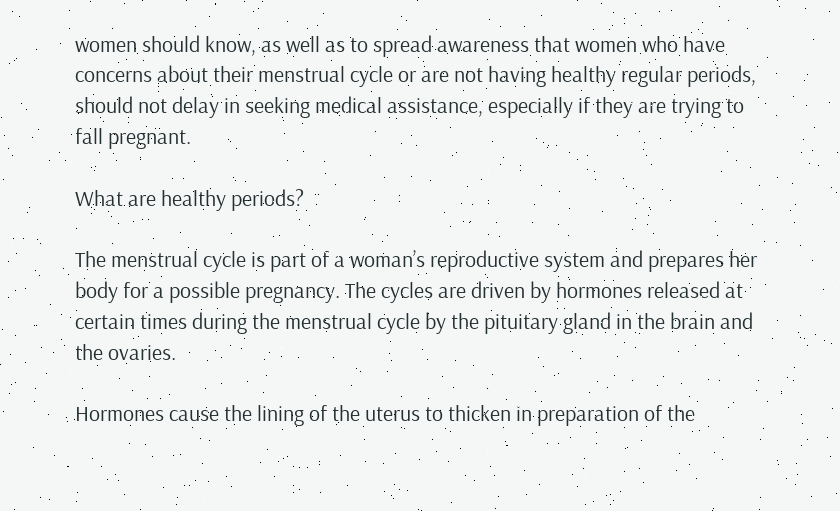women should know, as well as to spread awareness that women who have concerns about their menstrual cycle or are not having healthy regular periods, should not delay in seeking medical assistance, especially if they are trying to fall pregnant.

What are healthy periods?

The menstrual cycle is part of a woman’s reproductive system and prepares her body for a possible pregnancy. The cycles are driven by hormones released at certain times during the menstrual cycle by the pituitary gland in the brain and the ovaries.

Hormones cause the lining of the uterus to thicken in preparation of the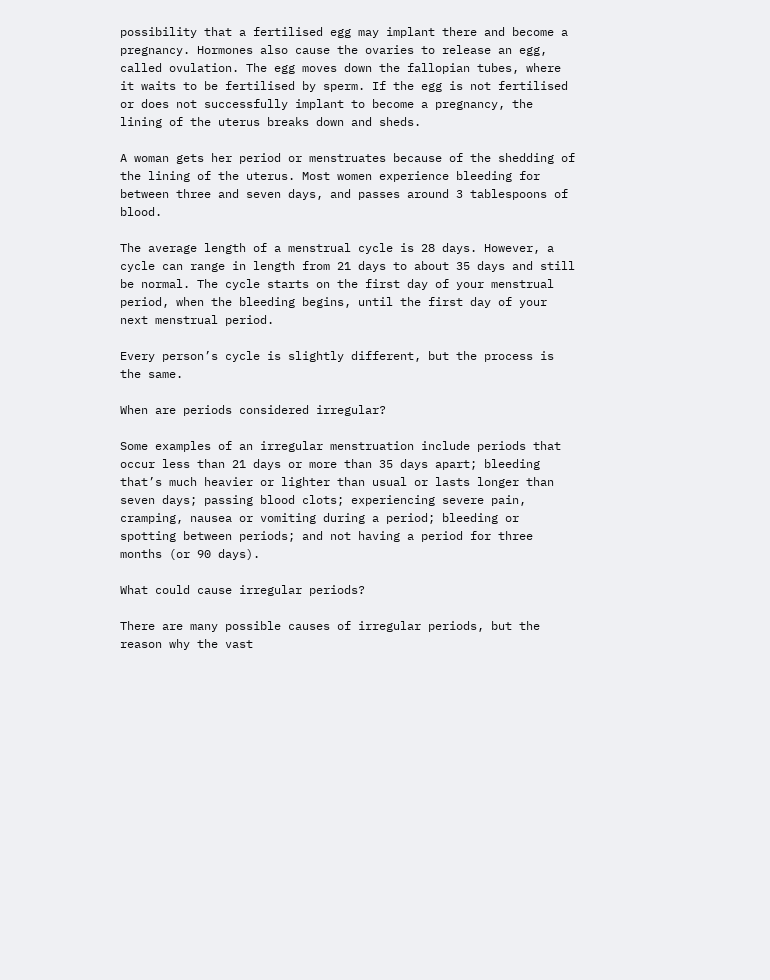possibility that a fertilised egg may implant there and become a pregnancy. Hormones also cause the ovaries to release an egg, called ovulation. The egg moves down the fallopian tubes, where it waits to be fertilised by sperm. If the egg is not fertilised or does not successfully implant to become a pregnancy, the lining of the uterus breaks down and sheds.

A woman gets her period or menstruates because of the shedding of the lining of the uterus. Most women experience bleeding for between three and seven days, and passes around 3 tablespoons of blood.

The average length of a menstrual cycle is 28 days. However, a cycle can range in length from 21 days to about 35 days and still be normal. The cycle starts on the first day of your menstrual period, when the bleeding begins, until the first day of your next menstrual period.

Every person’s cycle is slightly different, but the process is the same.

When are periods considered irregular?

Some examples of an irregular menstruation include periods that occur less than 21 days or more than 35 days apart; bleeding that’s much heavier or lighter than usual or lasts longer than seven days; passing blood clots; experiencing severe pain, cramping, nausea or vomiting during a period; bleeding or spotting between periods; and not having a period for three months (or 90 days).

What could cause irregular periods?

There are many possible causes of irregular periods, but the reason why the vast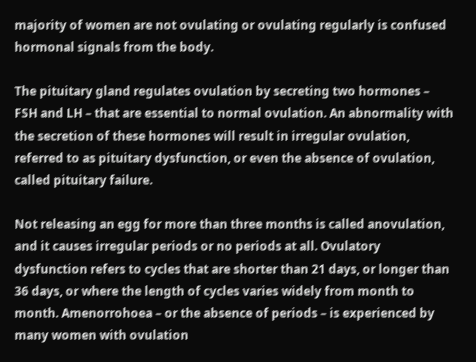majority of women are not ovulating or ovulating regularly is confused hormonal signals from the body.

The pituitary gland regulates ovulation by secreting two hormones – FSH and LH – that are essential to normal ovulation. An abnormality with the secretion of these hormones will result in irregular ovulation, referred to as pituitary dysfunction, or even the absence of ovulation, called pituitary failure.

Not releasing an egg for more than three months is called anovulation, and it causes irregular periods or no periods at all. Ovulatory dysfunction refers to cycles that are shorter than 21 days, or longer than 36 days, or where the length of cycles varies widely from month to month. Amenorrohoea – or the absence of periods – is experienced by many women with ovulation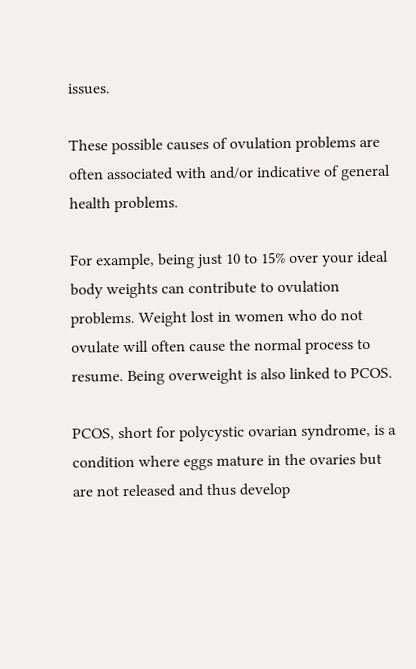issues.

These possible causes of ovulation problems are often associated with and/or indicative of general health problems.

For example, being just 10 to 15% over your ideal body weights can contribute to ovulation problems. Weight lost in women who do not ovulate will often cause the normal process to resume. Being overweight is also linked to PCOS.

PCOS, short for polycystic ovarian syndrome, is a condition where eggs mature in the ovaries but are not released and thus develop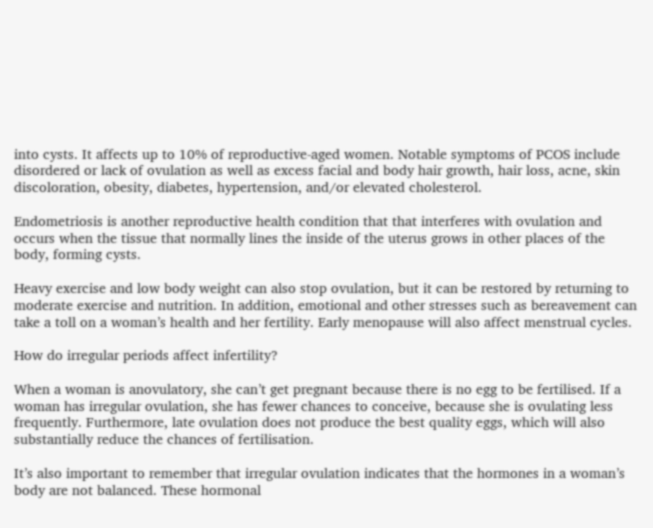into cysts. It affects up to 10% of reproductive-aged women. Notable symptoms of PCOS include disordered or lack of ovulation as well as excess facial and body hair growth, hair loss, acne, skin discoloration, obesity, diabetes, hypertension, and/or elevated cholesterol.

Endometriosis is another reproductive health condition that that interferes with ovulation and occurs when the tissue that normally lines the inside of the uterus grows in other places of the body, forming cysts.

Heavy exercise and low body weight can also stop ovulation, but it can be restored by returning to moderate exercise and nutrition. In addition, emotional and other stresses such as bereavement can take a toll on a woman’s health and her fertility. Early menopause will also affect menstrual cycles.

How do irregular periods affect infertility?

When a woman is anovulatory, she can’t get pregnant because there is no egg to be fertilised. If a woman has irregular ovulation, she has fewer chances to conceive, because she is ovulating less frequently. Furthermore, late ovulation does not produce the best quality eggs, which will also substantially reduce the chances of fertilisation.

It’s also important to remember that irregular ovulation indicates that the hormones in a woman’s body are not balanced. These hormonal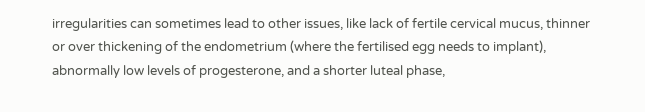irregularities can sometimes lead to other issues, like lack of fertile cervical mucus, thinner or over thickening of the endometrium (where the fertilised egg needs to implant), abnormally low levels of progesterone, and a shorter luteal phase,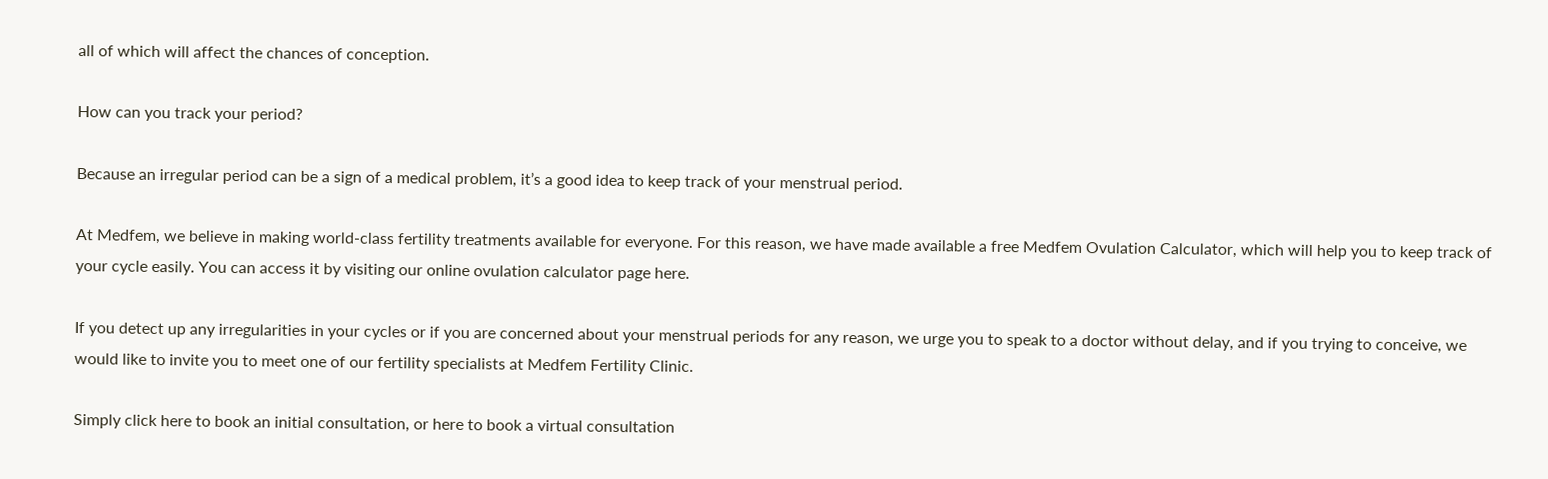all of which will affect the chances of conception.

How can you track your period?

Because an irregular period can be a sign of a medical problem, it’s a good idea to keep track of your menstrual period.

At Medfem, we believe in making world-class fertility treatments available for everyone. For this reason, we have made available a free Medfem Ovulation Calculator, which will help you to keep track of your cycle easily. You can access it by visiting our online ovulation calculator page here.

If you detect up any irregularities in your cycles or if you are concerned about your menstrual periods for any reason, we urge you to speak to a doctor without delay, and if you trying to conceive, we would like to invite you to meet one of our fertility specialists at Medfem Fertility Clinic.

Simply click here to book an initial consultation, or here to book a virtual consultation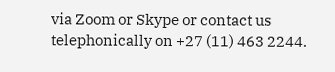via Zoom or Skype or contact us telephonically on +27 (11) 463 2244.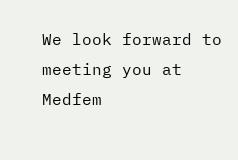We look forward to meeting you at Medfem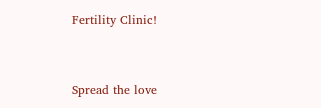Fertility Clinic!


Spread the love